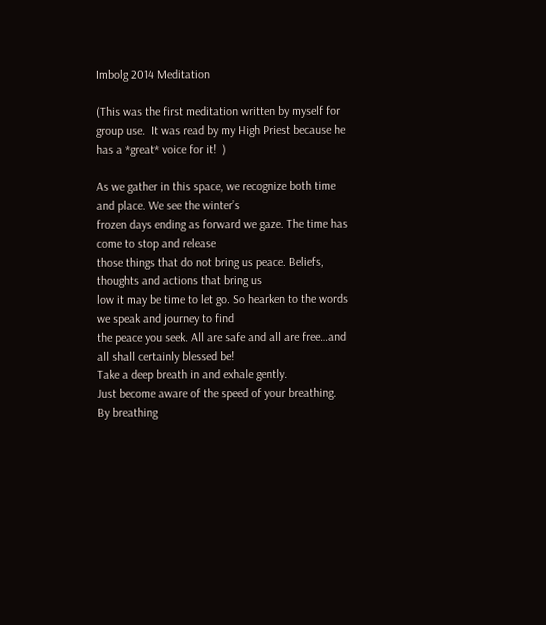Imbolg 2014 Meditation

(This was the first meditation written by myself for group use.  It was read by my High Priest because he has a *great* voice for it!  )

As we gather in this space, we recognize both time and place. We see the winter’s
frozen days ending as forward we gaze. The time has come to stop and release
those things that do not bring us peace. Beliefs, thoughts and actions that bring us
low it may be time to let go. So hearken to the words we speak and journey to find
the peace you seek. All are safe and all are free…and all shall certainly blessed be!
Take a deep breath in and exhale gently.
Just become aware of the speed of your breathing. By breathing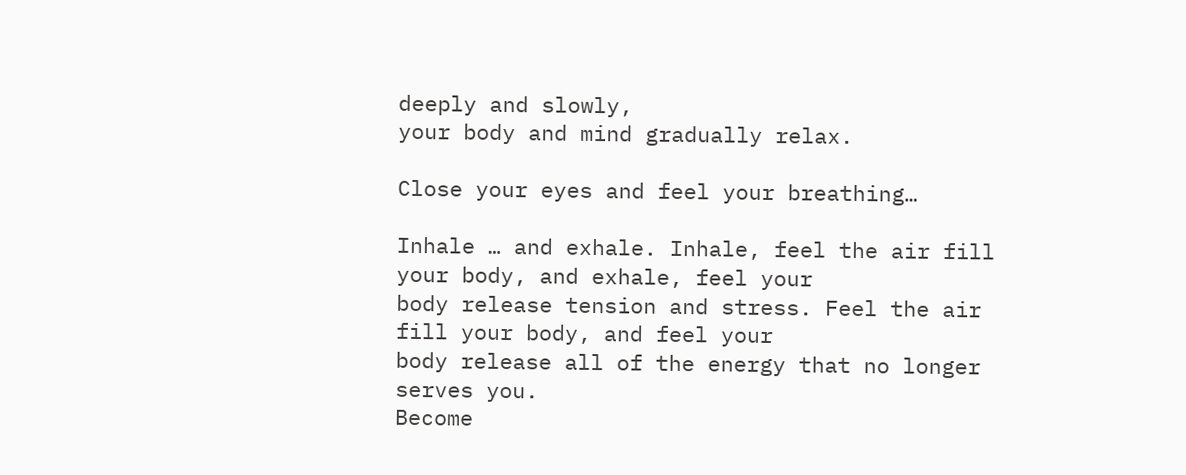deeply and slowly,
your body and mind gradually relax.

Close your eyes and feel your breathing…

Inhale … and exhale. Inhale, feel the air fill your body, and exhale, feel your
body release tension and stress. Feel the air fill your body, and feel your
body release all of the energy that no longer serves you.
Become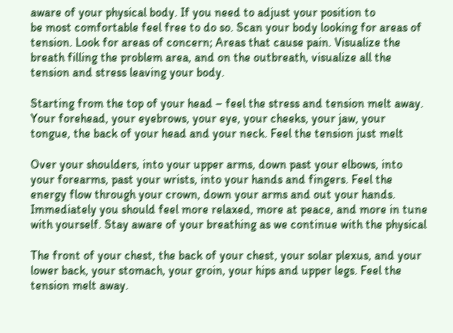aware of your physical body. If you need to adjust your position to
be most comfortable feel free to do so. Scan your body looking for areas of
tension. Look for areas of concern; Areas that cause pain. Visualize the
breath filling the problem area, and on the outbreath, visualize all the
tension and stress leaving your body.

Starting from the top of your head – feel the stress and tension melt away.
Your forehead, your eyebrows, your eye, your cheeks, your jaw, your
tongue, the back of your head and your neck. Feel the tension just melt

Over your shoulders, into your upper arms, down past your elbows, into
your forearms, past your wrists, into your hands and fingers. Feel the
energy flow through your crown, down your arms and out your hands.
Immediately you should feel more relaxed, more at peace, and more in tune
with yourself. Stay aware of your breathing as we continue with the physical

The front of your chest, the back of your chest, your solar plexus, and your
lower back, your stomach, your groin, your hips and upper legs. Feel the
tension melt away.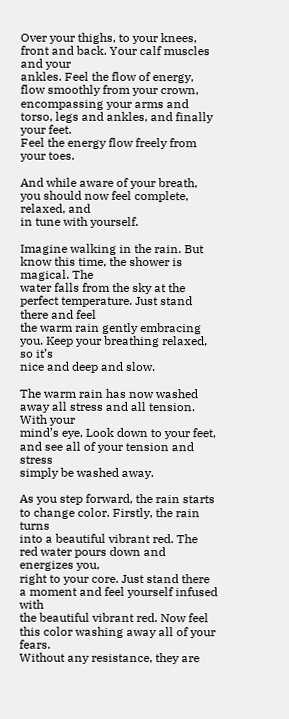Over your thighs, to your knees, front and back. Your calf muscles and your
ankles. Feel the flow of energy, flow smoothly from your crown,
encompassing your arms and torso, legs and ankles, and finally your feet.
Feel the energy flow freely from your toes.

And while aware of your breath, you should now feel complete, relaxed, and
in tune with yourself.

Imagine walking in the rain. But know this time, the shower is magical. The
water falls from the sky at the perfect temperature. Just stand there and feel
the warm rain gently embracing you. Keep your breathing relaxed, so it’s
nice and deep and slow.

The warm rain has now washed away all stress and all tension. With your
mind’s eye, Look down to your feet, and see all of your tension and stress
simply be washed away.

As you step forward, the rain starts to change color. Firstly, the rain turns
into a beautiful vibrant red. The red water pours down and energizes you,
right to your core. Just stand there a moment and feel yourself infused with
the beautiful vibrant red. Now feel this color washing away all of your fears.
Without any resistance, they are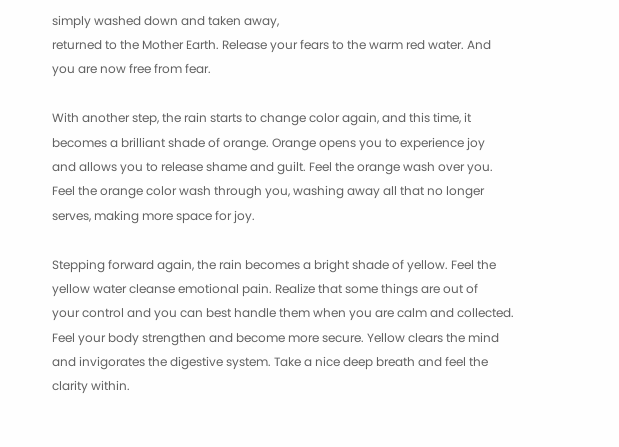simply washed down and taken away,
returned to the Mother Earth. Release your fears to the warm red water. And
you are now free from fear.

With another step, the rain starts to change color again, and this time, it
becomes a brilliant shade of orange. Orange opens you to experience joy
and allows you to release shame and guilt. Feel the orange wash over you.
Feel the orange color wash through you, washing away all that no longer
serves, making more space for joy.

Stepping forward again, the rain becomes a bright shade of yellow. Feel the
yellow water cleanse emotional pain. Realize that some things are out of
your control and you can best handle them when you are calm and collected.
Feel your body strengthen and become more secure. Yellow clears the mind
and invigorates the digestive system. Take a nice deep breath and feel the
clarity within.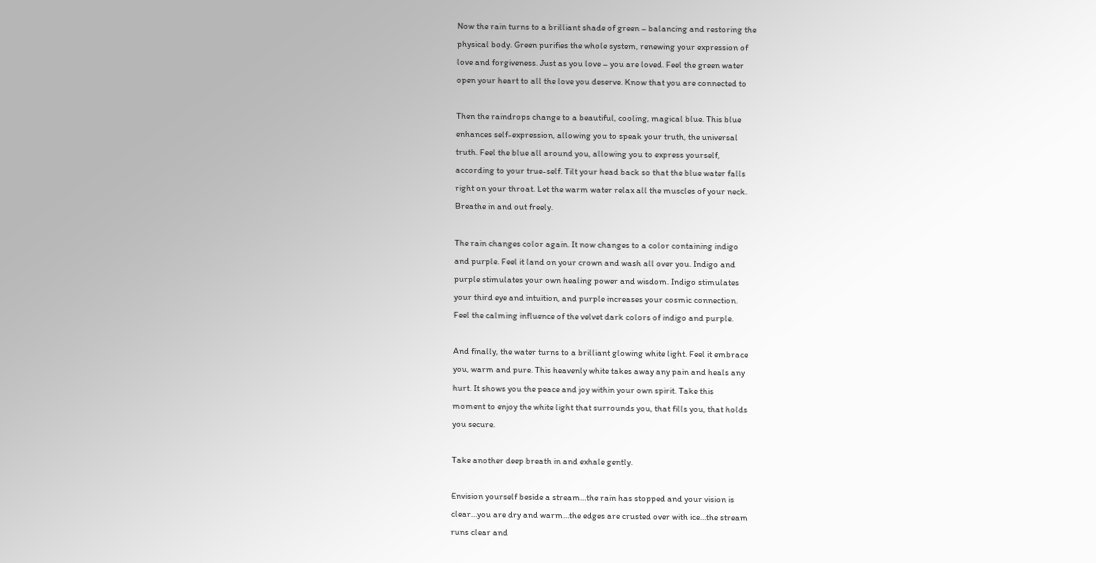Now the rain turns to a brilliant shade of green – balancing and restoring the
physical body. Green purifies the whole system, renewing your expression of
love and forgiveness. Just as you love – you are loved. Feel the green water
open your heart to all the love you deserve. Know that you are connected to

Then the raindrops change to a beautiful, cooling, magical blue. This blue
enhances self-expression, allowing you to speak your truth, the universal
truth. Feel the blue all around you, allowing you to express yourself,
according to your true-self. Tilt your head back so that the blue water falls
right on your throat. Let the warm water relax all the muscles of your neck.
Breathe in and out freely.

The rain changes color again. It now changes to a color containing indigo
and purple. Feel it land on your crown and wash all over you. Indigo and
purple stimulates your own healing power and wisdom. Indigo stimulates
your third eye and intuition, and purple increases your cosmic connection.
Feel the calming influence of the velvet dark colors of indigo and purple.

And finally, the water turns to a brilliant glowing white light. Feel it embrace
you, warm and pure. This heavenly white takes away any pain and heals any
hurt. It shows you the peace and joy within your own spirit. Take this
moment to enjoy the white light that surrounds you, that fills you, that holds
you secure.

Take another deep breath in and exhale gently.

Envision yourself beside a stream…the rain has stopped and your vision is
clear…you are dry and warm…the edges are crusted over with ice…the stream
runs clear and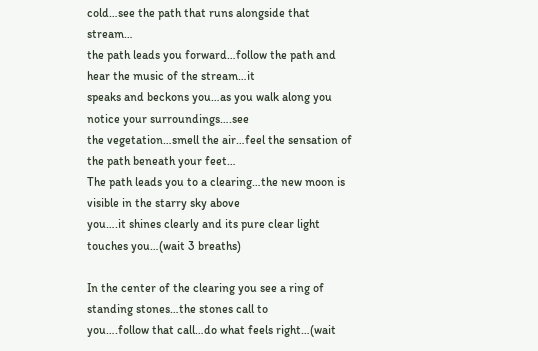cold…see the path that runs alongside that stream…
the path leads you forward…follow the path and hear the music of the stream…it
speaks and beckons you…as you walk along you notice your surroundings….see
the vegetation…smell the air…feel the sensation of the path beneath your feet…
The path leads you to a clearing…the new moon is visible in the starry sky above
you….it shines clearly and its pure clear light touches you…(wait 3 breaths)

In the center of the clearing you see a ring of standing stones…the stones call to
you….follow that call…do what feels right…(wait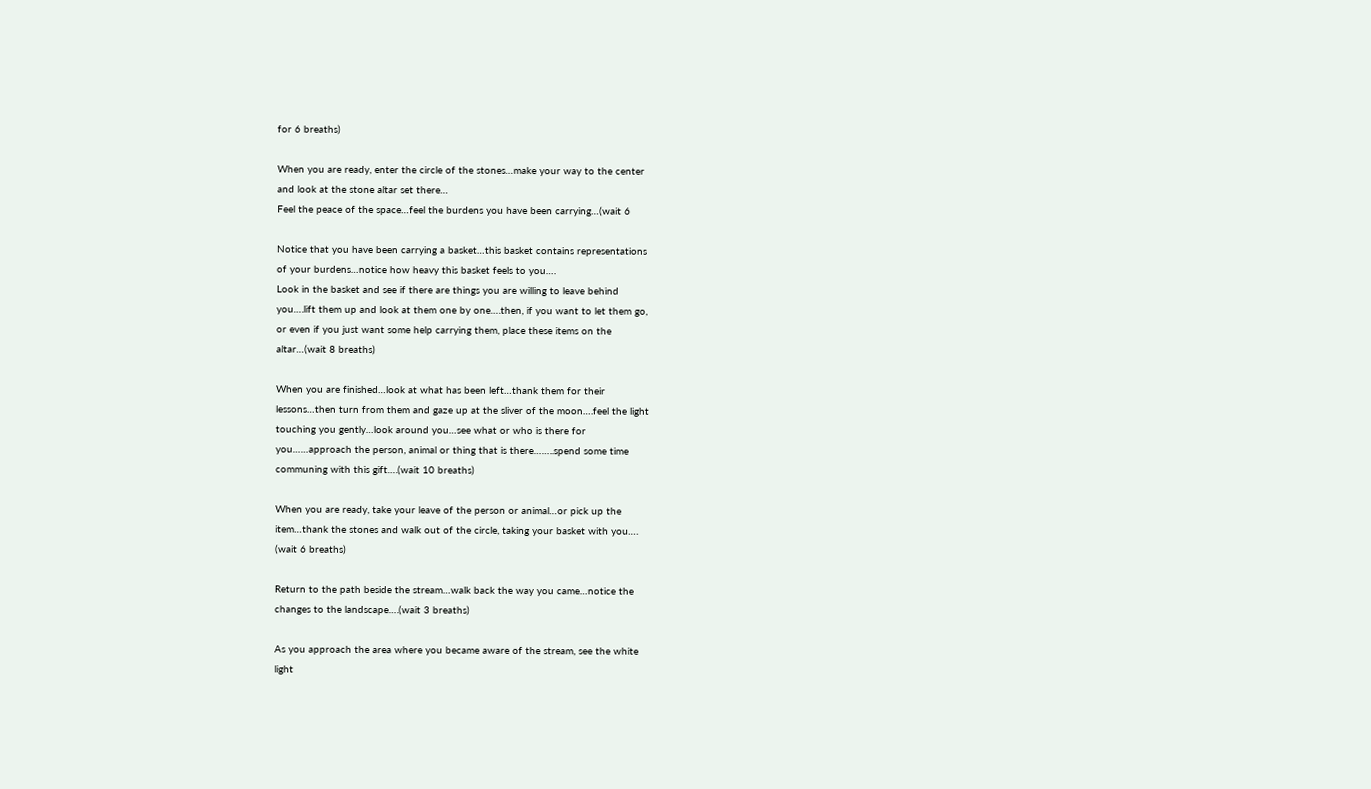for 6 breaths)

When you are ready, enter the circle of the stones…make your way to the center
and look at the stone altar set there…
Feel the peace of the space…feel the burdens you have been carrying…(wait 6

Notice that you have been carrying a basket…this basket contains representations
of your burdens…notice how heavy this basket feels to you….
Look in the basket and see if there are things you are willing to leave behind
you….lift them up and look at them one by one….then, if you want to let them go,
or even if you just want some help carrying them, place these items on the
altar…(wait 8 breaths)

When you are finished…look at what has been left…thank them for their
lessons…then turn from them and gaze up at the sliver of the moon….feel the light
touching you gently…look around you…see what or who is there for
you……approach the person, animal or thing that is there……..spend some time
communing with this gift….(wait 10 breaths)

When you are ready, take your leave of the person or animal…or pick up the
item…thank the stones and walk out of the circle, taking your basket with you….
(wait 6 breaths)

Return to the path beside the stream…walk back the way you came…notice the
changes to the landscape….(wait 3 breaths)

As you approach the area where you became aware of the stream, see the white
light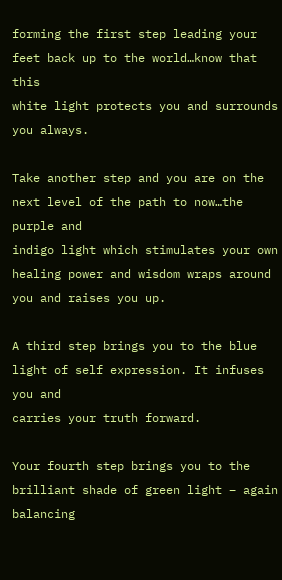forming the first step leading your feet back up to the world…know that this
white light protects you and surrounds you always.

Take another step and you are on the next level of the path to now…the purple and
indigo light which stimulates your own healing power and wisdom wraps around
you and raises you up.

A third step brings you to the blue light of self expression. It infuses you and
carries your truth forward.

Your fourth step brings you to the brilliant shade of green light – again balancing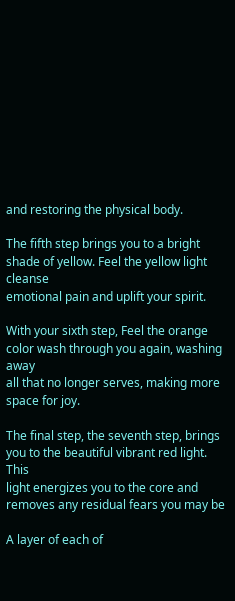and restoring the physical body.

The fifth step brings you to a bright shade of yellow. Feel the yellow light cleanse
emotional pain and uplift your spirit.

With your sixth step, Feel the orange color wash through you again, washing away
all that no longer serves, making more space for joy.

The final step, the seventh step, brings you to the beautiful vibrant red light. This
light energizes you to the core and removes any residual fears you may be

A layer of each of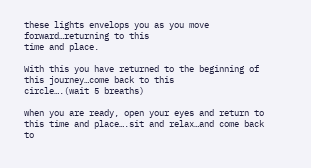these lights envelops you as you move forward…returning to this
time and place.

With this you have returned to the beginning of this journey…come back to this
circle….(wait 5 breaths)

when you are ready, open your eyes and return to this time and place….sit and relax…and come back to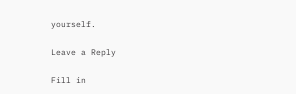yourself.

Leave a Reply

Fill in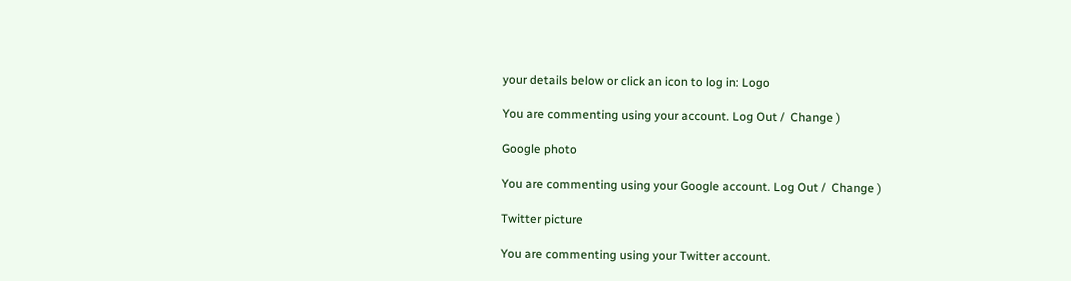your details below or click an icon to log in: Logo

You are commenting using your account. Log Out /  Change )

Google photo

You are commenting using your Google account. Log Out /  Change )

Twitter picture

You are commenting using your Twitter account.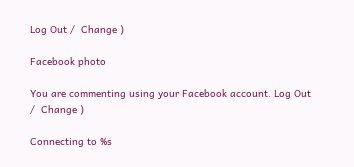Log Out /  Change )

Facebook photo

You are commenting using your Facebook account. Log Out /  Change )

Connecting to %s